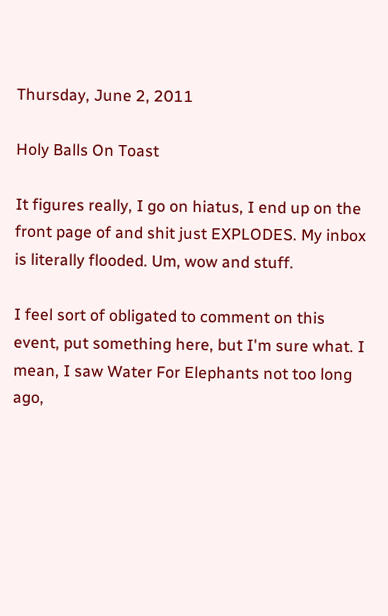Thursday, June 2, 2011

Holy Balls On Toast

It figures really, I go on hiatus, I end up on the front page of and shit just EXPLODES. My inbox is literally flooded. Um, wow and stuff.

I feel sort of obligated to comment on this event, put something here, but I'm sure what. I mean, I saw Water For Elephants not too long ago,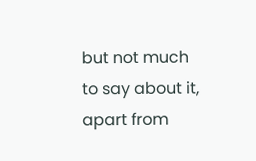but not much to say about it, apart from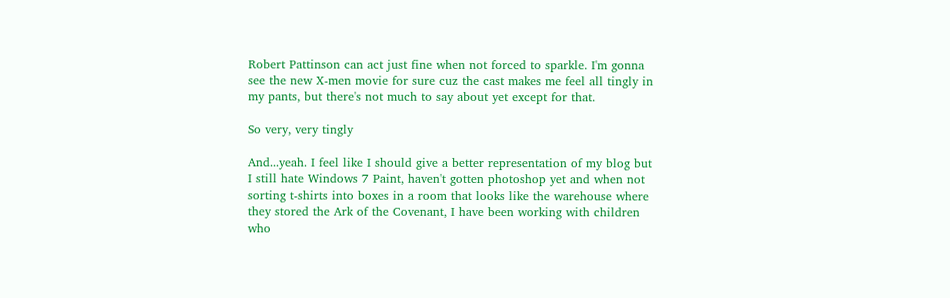Robert Pattinson can act just fine when not forced to sparkle. I'm gonna see the new X-men movie for sure cuz the cast makes me feel all tingly in my pants, but there's not much to say about yet except for that.

So very, very tingly

And...yeah. I feel like I should give a better representation of my blog but I still hate Windows 7 Paint, haven't gotten photoshop yet and when not sorting t-shirts into boxes in a room that looks like the warehouse where they stored the Ark of the Covenant, I have been working with children who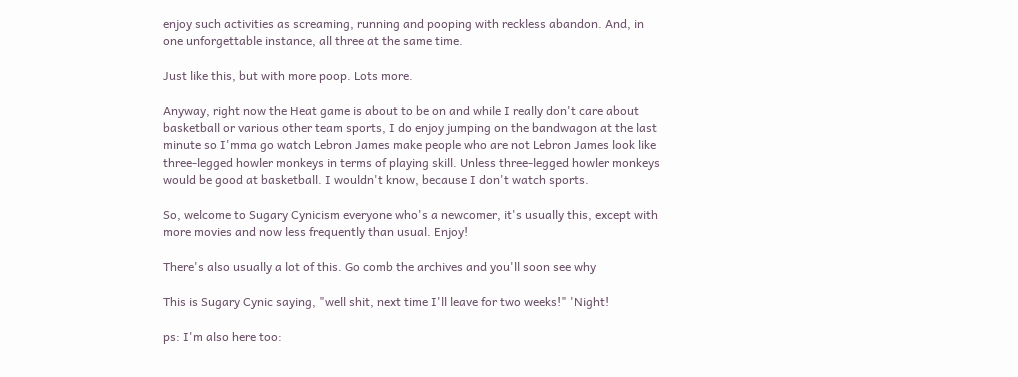enjoy such activities as screaming, running and pooping with reckless abandon. And, in one unforgettable instance, all three at the same time.

Just like this, but with more poop. Lots more.

Anyway, right now the Heat game is about to be on and while I really don't care about basketball or various other team sports, I do enjoy jumping on the bandwagon at the last minute so I'mma go watch Lebron James make people who are not Lebron James look like three-legged howler monkeys in terms of playing skill. Unless three-legged howler monkeys would be good at basketball. I wouldn't know, because I don't watch sports.

So, welcome to Sugary Cynicism everyone who's a newcomer, it's usually this, except with more movies and now less frequently than usual. Enjoy!

There's also usually a lot of this. Go comb the archives and you'll soon see why

This is Sugary Cynic saying, "well shit, next time I'll leave for two weeks!" 'Night!

ps: I'm also here too: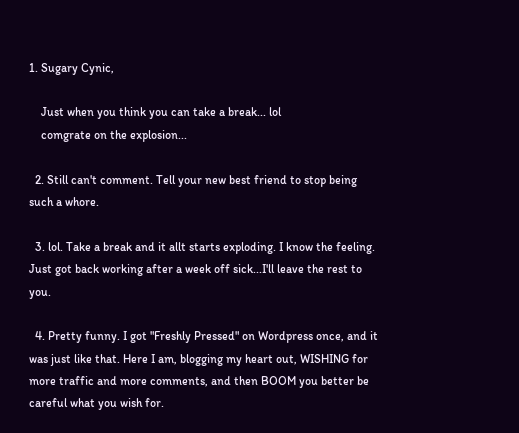1. Sugary Cynic,

    Just when you think you can take a break... lol
    comgrate on the explosion...

  2. Still can't comment. Tell your new best friend to stop being such a whore.

  3. lol. Take a break and it allt starts exploding. I know the feeling. Just got back working after a week off sick...I'll leave the rest to you.

  4. Pretty funny. I got "Freshly Pressed" on Wordpress once, and it was just like that. Here I am, blogging my heart out, WISHING for more traffic and more comments, and then BOOM you better be careful what you wish for.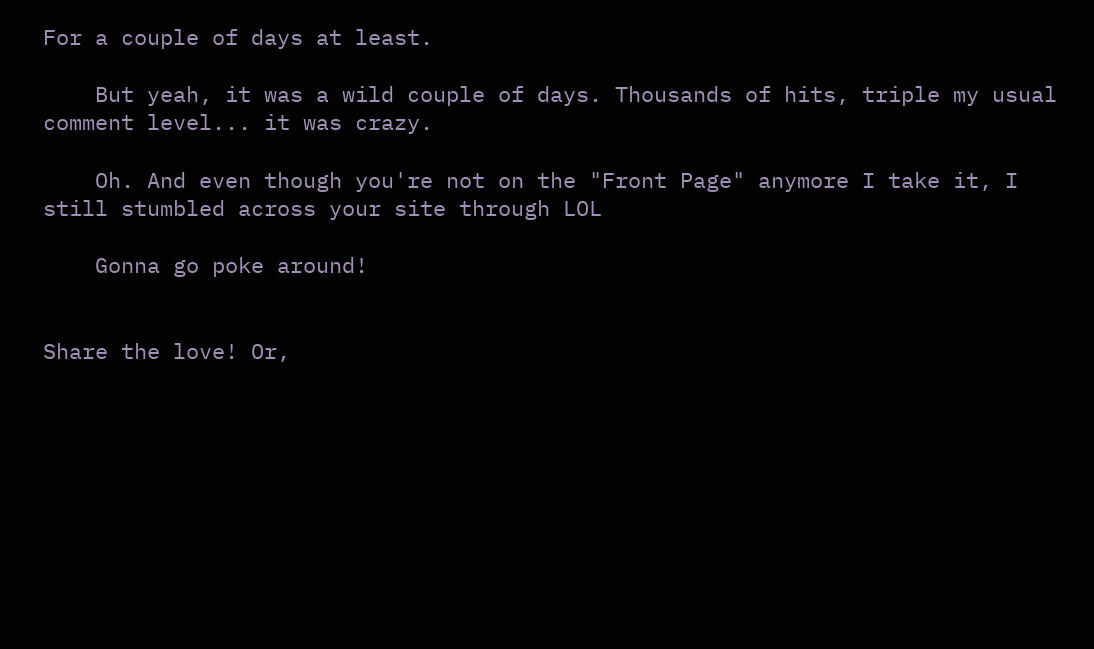For a couple of days at least.

    But yeah, it was a wild couple of days. Thousands of hits, triple my usual comment level... it was crazy.

    Oh. And even though you're not on the "Front Page" anymore I take it, I still stumbled across your site through LOL

    Gonna go poke around!


Share the love! Or,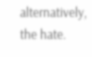alternatively, the hate.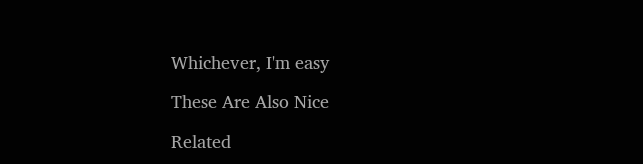Whichever, I'm easy

These Are Also Nice

Related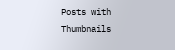Posts with Thumbnails